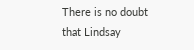There is no doubt that Lindsay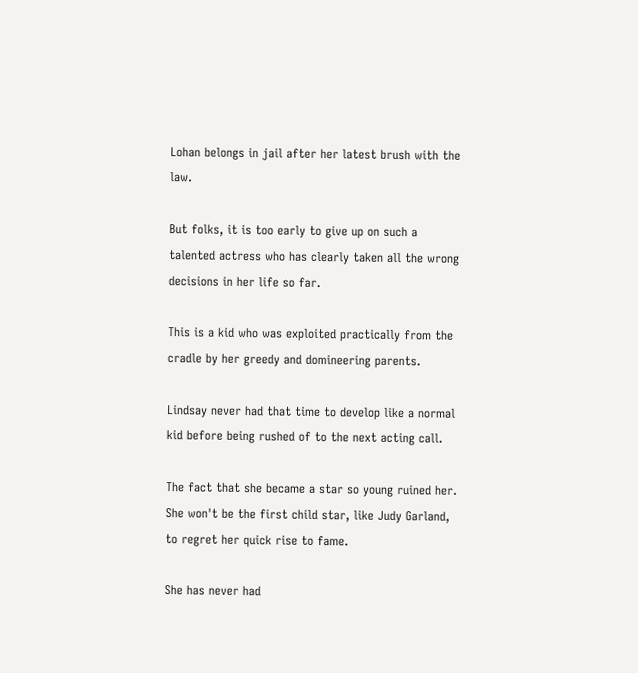Lohan belongs in jail after her latest brush with the law.

But folks, it is too early to give up on such a talented actress who has clearly taken all the wrong decisions in her life so far.

This is a kid who was exploited practically from the cradle by her greedy and domineering parents.

Lindsay never had that time to develop like a normal kid before being rushed of to the next acting call.

The fact that she became a star so young ruined her. She won't be the first child star, like Judy Garland, to regret her quick rise to fame.

She has never had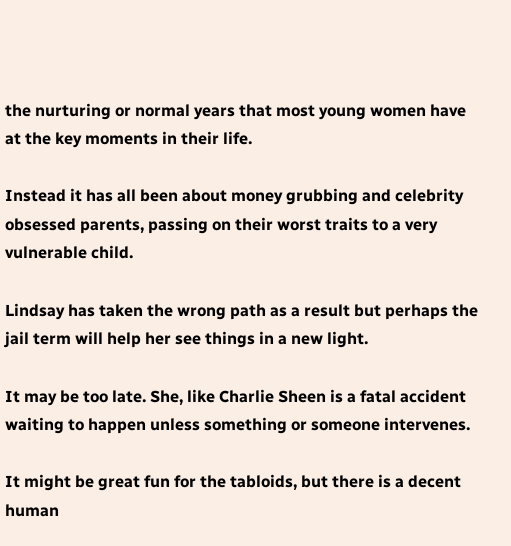the nurturing or normal years that most young women have at the key moments in their life.

Instead it has all been about money grubbing and celebrity obsessed parents, passing on their worst traits to a very vulnerable child.

Lindsay has taken the wrong path as a result but perhaps the jail term will help her see things in a new light.

It may be too late. She, like Charlie Sheen is a fatal accident waiting to happen unless something or someone intervenes.

It might be great fun for the tabloids, but there is a decent human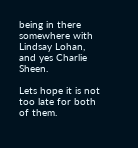being in there somewhere with Lindsay Lohan, and yes Charlie Sheen.

Lets hope it is not too late for both of them.